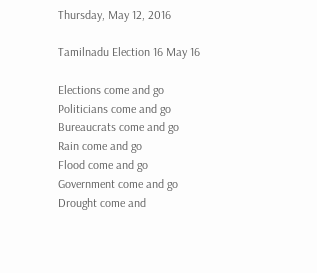Thursday, May 12, 2016

Tamilnadu Election 16 May 16

Elections come and go
Politicians come and go
Bureaucrats come and go
Rain come and go
Flood come and go
Government come and go
Drought come and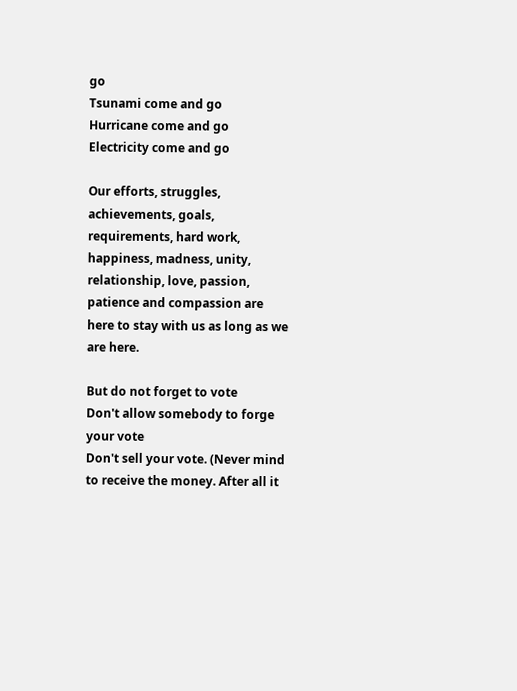go
Tsunami come and go
Hurricane come and go
Electricity come and go

Our efforts, struggles, achievements, goals, requirements, hard work, happiness, madness, unity, relationship, love, passion, patience and compassion are here to stay with us as long as we are here.

But do not forget to vote
Don't allow somebody to forge your vote
Don't sell your vote. (Never mind to receive the money. After all it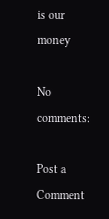is our money

No comments:

Post a Comment